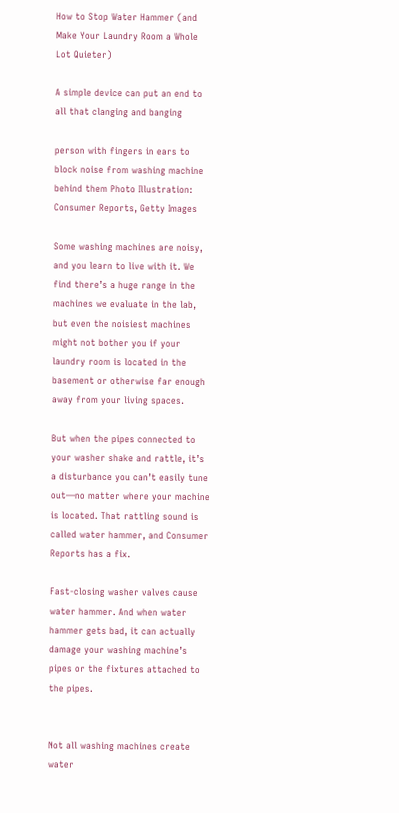How to Stop Water Hammer (and Make Your Laundry Room a Whole Lot Quieter)

A simple device can put an end to all that clanging and banging

person with fingers in ears to block noise from washing machine behind them Photo Illustration: Consumer Reports, Getty Images

Some washing machines are noisy, and you learn to live with it. We find there’s a huge range in the machines we evaluate in the lab, but even the noisiest machines might not bother you if your laundry room is located in the basement or otherwise far enough away from your living spaces.

But when the pipes connected to your washer shake and rattle, it’s a disturbance you can’t easily tune out—no matter where your machine is located. That rattling sound is called water hammer, and Consumer Reports has a fix.

Fast-closing washer valves cause water hammer. And when water hammer gets bad, it can actually damage your washing machine’s pipes or the fixtures attached to the pipes.


Not all washing machines create water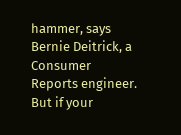hammer, says Bernie Deitrick, a Consumer Reports engineer. But if your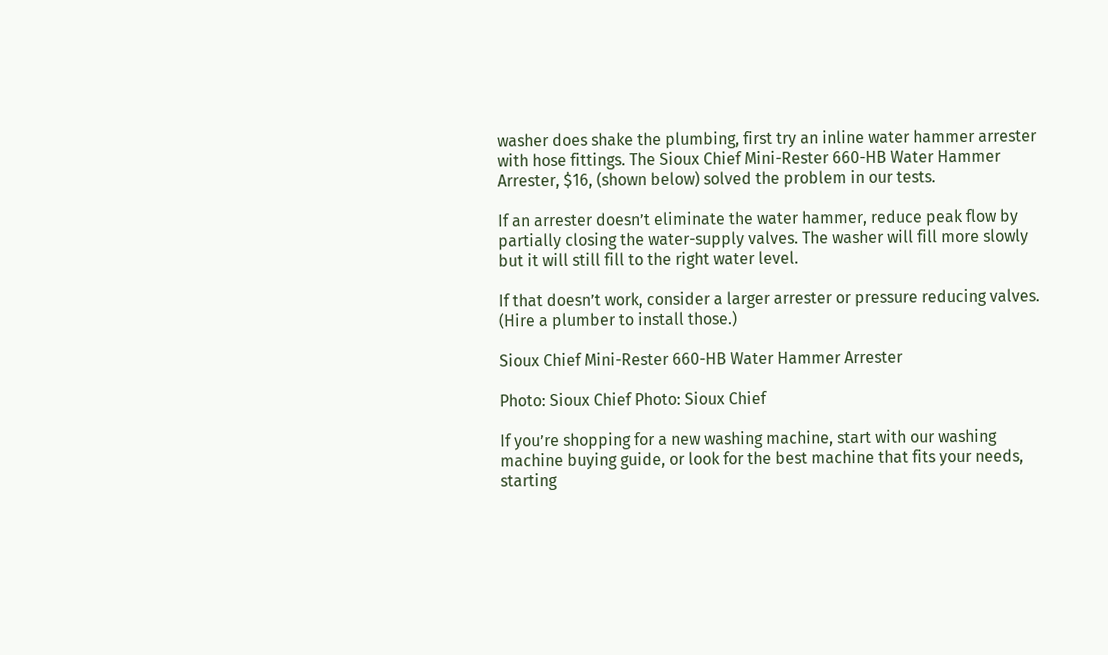washer does shake the plumbing, first try an inline water hammer arrester with hose fittings. The Sioux Chief Mini-Rester 660-HB Water Hammer Arrester, $16, (shown below) solved the problem in our tests.

If an arrester doesn’t eliminate the water hammer, reduce peak flow by partially closing the water-supply valves. The washer will fill more slowly but it will still fill to the right water level.

If that doesn’t work, consider a larger arrester or pressure reducing valves. (Hire a plumber to install those.)

Sioux Chief Mini-Rester 660-HB Water Hammer Arrester

Photo: Sioux Chief Photo: Sioux Chief

If you’re shopping for a new washing machine, start with our washing machine buying guide, or look for the best machine that fits your needs, starting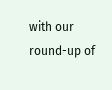with our round-up of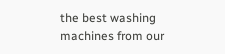the best washing machines from our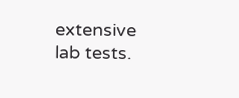extensive lab tests.